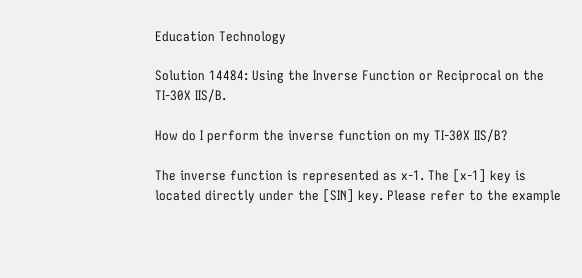Education Technology

Solution 14484: Using the Inverse Function or Reciprocal on the TI-30X IIS/B.

How do I perform the inverse function on my TI-30X IIS/B?

The inverse function is represented as x-1. The [x-1] key is located directly under the [SIN] key. Please refer to the example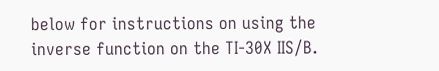below for instructions on using the inverse function on the TI-30X IIS/B.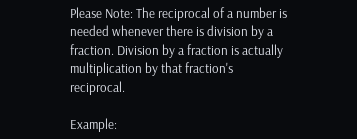Please Note: The reciprocal of a number is needed whenever there is division by a fraction. Division by a fraction is actually multiplication by that fraction's reciprocal.

Example: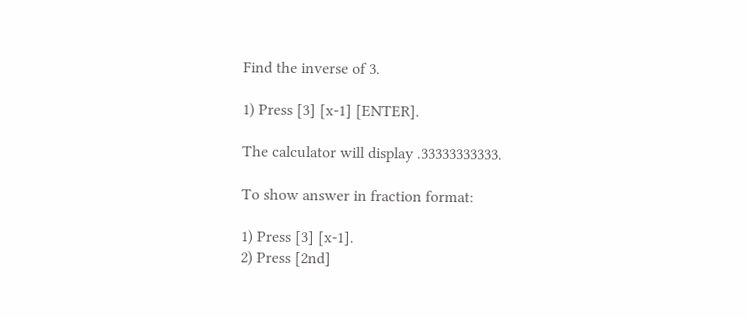Find the inverse of 3.

1) Press [3] [x-1] [ENTER].

The calculator will display .33333333333.

To show answer in fraction format:

1) Press [3] [x-1].
2) Press [2nd]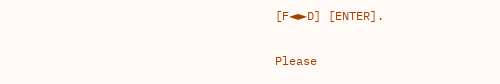[F◄►D] [ENTER].

Please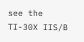see the TI-30X IIS/B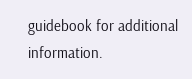guidebook for additional information.